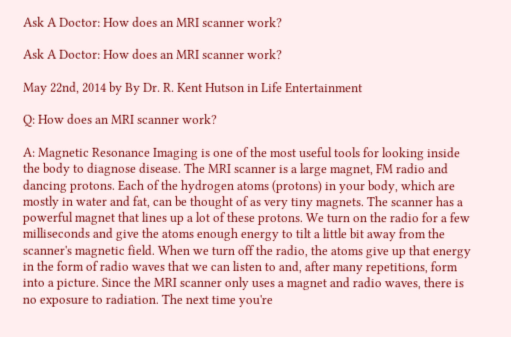Ask A Doctor: How does an MRI scanner work?

Ask A Doctor: How does an MRI scanner work?

May 22nd, 2014 by By Dr. R. Kent Hutson in Life Entertainment

Q: How does an MRI scanner work?

A: Magnetic Resonance Imaging is one of the most useful tools for looking inside the body to diagnose disease. The MRI scanner is a large magnet, FM radio and dancing protons. Each of the hydrogen atoms (protons) in your body, which are mostly in water and fat, can be thought of as very tiny magnets. The scanner has a powerful magnet that lines up a lot of these protons. We turn on the radio for a few milliseconds and give the atoms enough energy to tilt a little bit away from the scanner's magnetic field. When we turn off the radio, the atoms give up that energy in the form of radio waves that we can listen to and, after many repetitions, form into a picture. Since the MRI scanner only uses a magnet and radio waves, there is no exposure to radiation. The next time you're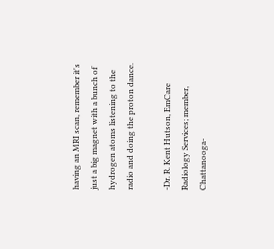having an MRI scan, remember it's just a big magnet with a bunch of hydrogen atoms listening to the radio and doing the proton dance.

-Dr. R. Kent Hutson, EmCare Radiology Services; member, Chattanooga-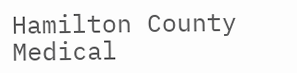Hamilton County Medical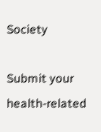Society

Submit your health-related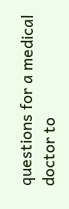questions for a medical doctor to